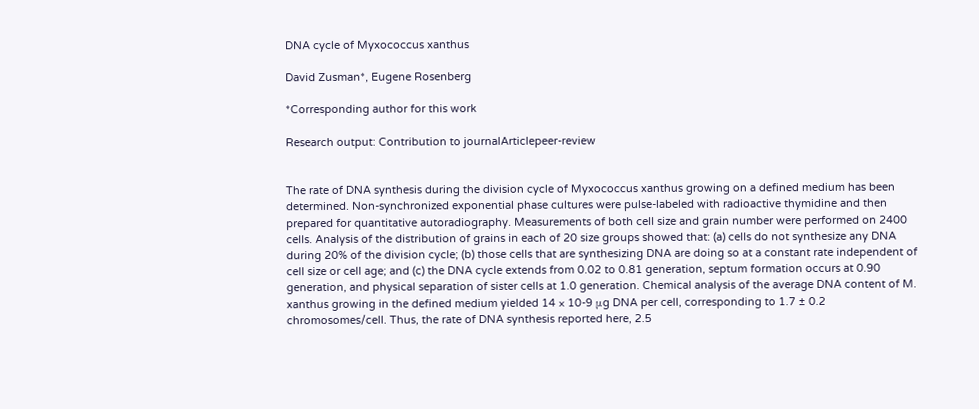DNA cycle of Myxococcus xanthus

David Zusman*, Eugene Rosenberg

*Corresponding author for this work

Research output: Contribution to journalArticlepeer-review


The rate of DNA synthesis during the division cycle of Myxococcus xanthus growing on a defined medium has been determined. Non-synchronized exponential phase cultures were pulse-labeled with radioactive thymidine and then prepared for quantitative autoradiography. Measurements of both cell size and grain number were performed on 2400 cells. Analysis of the distribution of grains in each of 20 size groups showed that: (a) cells do not synthesize any DNA during 20% of the division cycle; (b) those cells that are synthesizing DNA are doing so at a constant rate independent of cell size or cell age; and (c) the DNA cycle extends from 0.02 to 0.81 generation, septum formation occurs at 0.90 generation, and physical separation of sister cells at 1.0 generation. Chemical analysis of the average DNA content of M. xanthus growing in the defined medium yielded 14 × 10-9 μg DNA per cell, corresponding to 1.7 ± 0.2 chromosomes/cell. Thus, the rate of DNA synthesis reported here, 2.5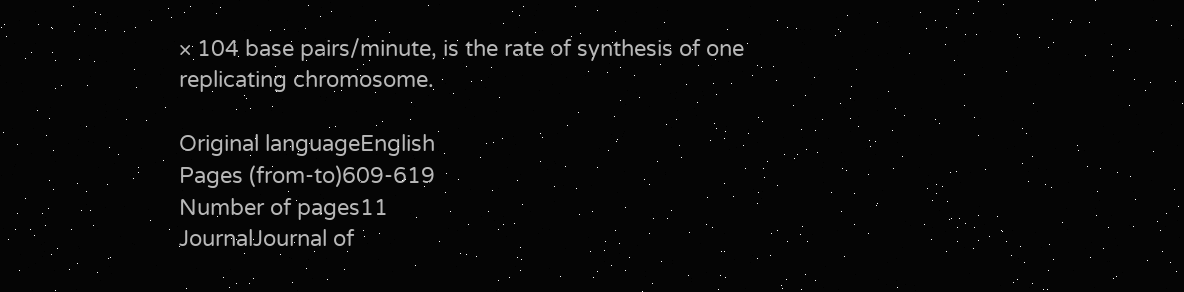× 104 base pairs/minute, is the rate of synthesis of one replicating chromosome.

Original languageEnglish
Pages (from-to)609-619
Number of pages11
JournalJournal of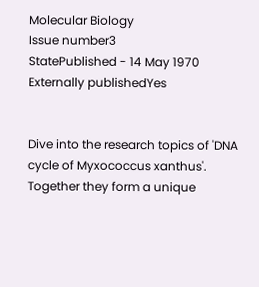Molecular Biology
Issue number3
StatePublished - 14 May 1970
Externally publishedYes


Dive into the research topics of 'DNA cycle of Myxococcus xanthus'. Together they form a unique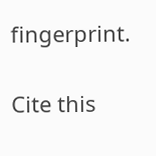fingerprint.

Cite this